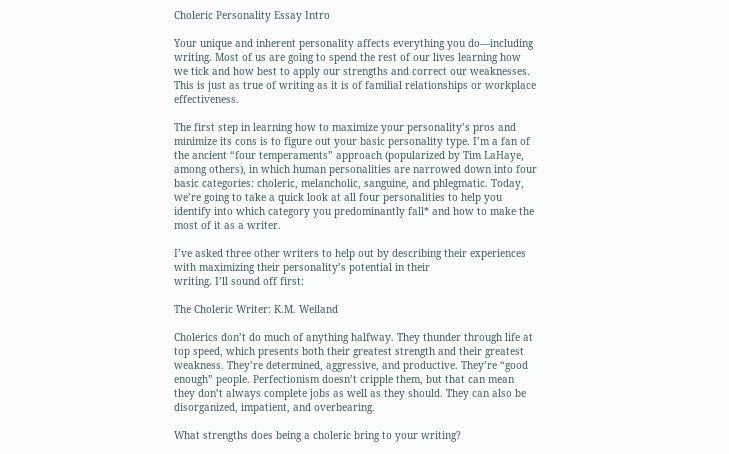Choleric Personality Essay Intro

Your unique and inherent personality affects everything you do—including writing. Most of us are going to spend the rest of our lives learning how we tick and how best to apply our strengths and correct our weaknesses. This is just as true of writing as it is of familial relationships or workplace effectiveness.

The first step in learning how to maximize your personality’s pros and minimize its cons is to figure out your basic personality type. I’m a fan of the ancient “four temperaments” approach (popularized by Tim LaHaye, among others), in which human personalities are narrowed down into four basic categories: choleric, melancholic, sanguine, and phlegmatic. Today, we’re going to take a quick look at all four personalities to help you identify into which category you predominantly fall* and how to make the most of it as a writer.

I’ve asked three other writers to help out by describing their experiences with maximizing their personality’s potential in their
writing. I’ll sound off first:

The Choleric Writer: K.M. Weiland

Cholerics don’t do much of anything halfway. They thunder through life at top speed, which presents both their greatest strength and their greatest weakness. They’re determined, aggressive, and productive. They’re “good enough” people. Perfectionism doesn’t cripple them, but that can mean they don’t always complete jobs as well as they should. They can also be disorganized, impatient, and overbearing.

What strengths does being a choleric bring to your writing?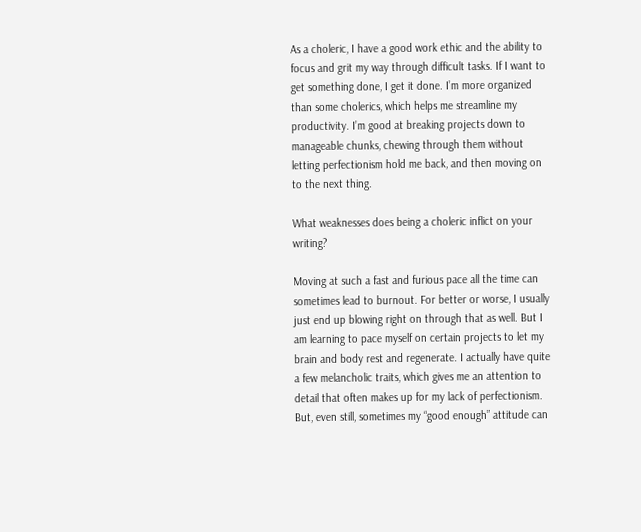As a choleric, I have a good work ethic and the ability to focus and grit my way through difficult tasks. If I want to get something done, I get it done. I’m more organized than some cholerics, which helps me streamline my productivity. I’m good at breaking projects down to manageable chunks, chewing through them without letting perfectionism hold me back, and then moving on to the next thing.

What weaknesses does being a choleric inflict on your writing?

Moving at such a fast and furious pace all the time can sometimes lead to burnout. For better or worse, I usually just end up blowing right on through that as well. But I am learning to pace myself on certain projects to let my brain and body rest and regenerate. I actually have quite a few melancholic traits, which gives me an attention to detail that often makes up for my lack of perfectionism. But, even still, sometimes my “good enough” attitude can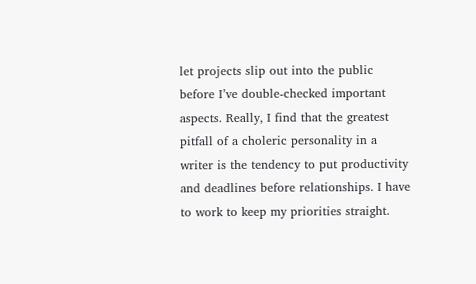let projects slip out into the public before I’ve double-checked important aspects. Really, I find that the greatest pitfall of a choleric personality in a writer is the tendency to put productivity and deadlines before relationships. I have to work to keep my priorities straight.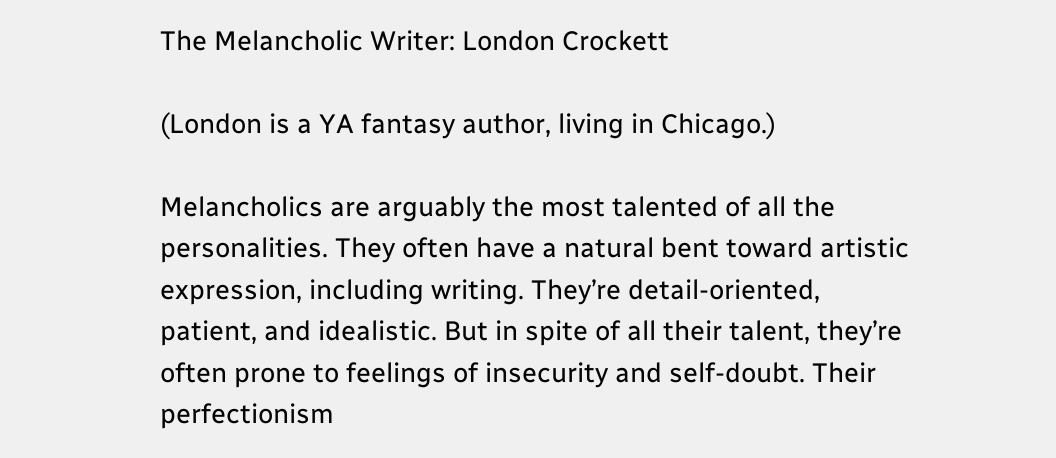The Melancholic Writer: London Crockett

(London is a YA fantasy author, living in Chicago.)

Melancholics are arguably the most talented of all the personalities. They often have a natural bent toward artistic expression, including writing. They’re detail-oriented, patient, and idealistic. But in spite of all their talent, they’re often prone to feelings of insecurity and self-doubt. Their perfectionism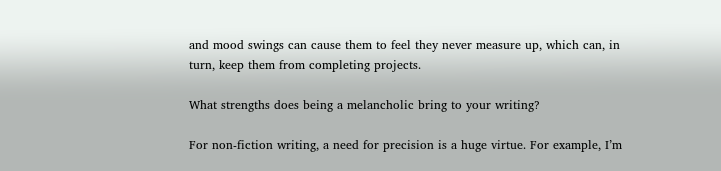and mood swings can cause them to feel they never measure up, which can, in turn, keep them from completing projects.

What strengths does being a melancholic bring to your writing?

For non-fiction writing, a need for precision is a huge virtue. For example, I’m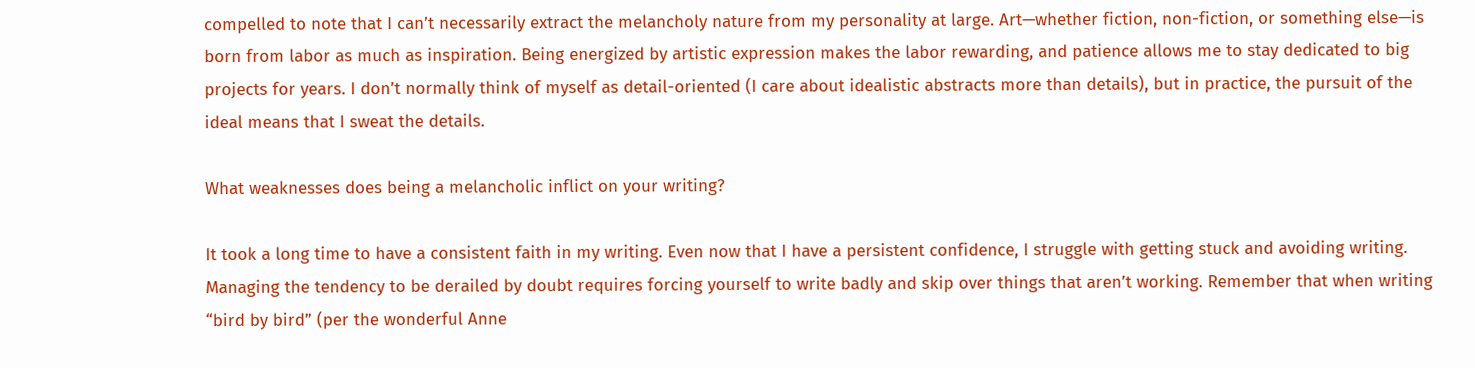compelled to note that I can’t necessarily extract the melancholy nature from my personality at large. Art—whether fiction, non-fiction, or something else—is born from labor as much as inspiration. Being energized by artistic expression makes the labor rewarding, and patience allows me to stay dedicated to big projects for years. I don’t normally think of myself as detail-oriented (I care about idealistic abstracts more than details), but in practice, the pursuit of the ideal means that I sweat the details.

What weaknesses does being a melancholic inflict on your writing?

It took a long time to have a consistent faith in my writing. Even now that I have a persistent confidence, I struggle with getting stuck and avoiding writing. Managing the tendency to be derailed by doubt requires forcing yourself to write badly and skip over things that aren’t working. Remember that when writing “bird by bird” (per the wonderful Anne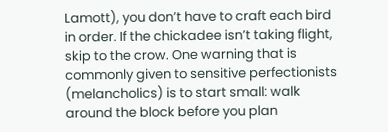Lamott), you don’t have to craft each bird in order. If the chickadee isn’t taking flight, skip to the crow. One warning that is commonly given to sensitive perfectionists (melancholics) is to start small: walk around the block before you plan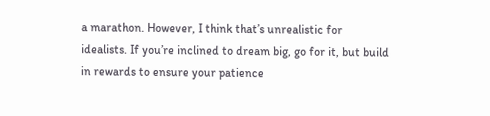a marathon. However, I think that’s unrealistic for idealists. If you’re inclined to dream big, go for it, but build in rewards to ensure your patience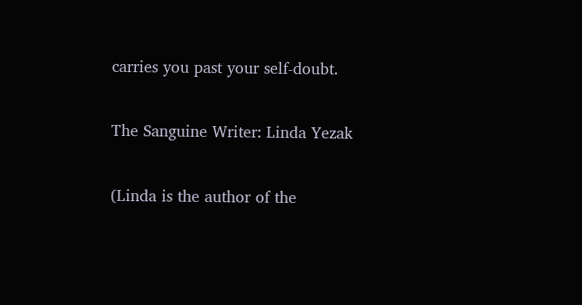carries you past your self-doubt.

The Sanguine Writer: Linda Yezak

(Linda is the author of the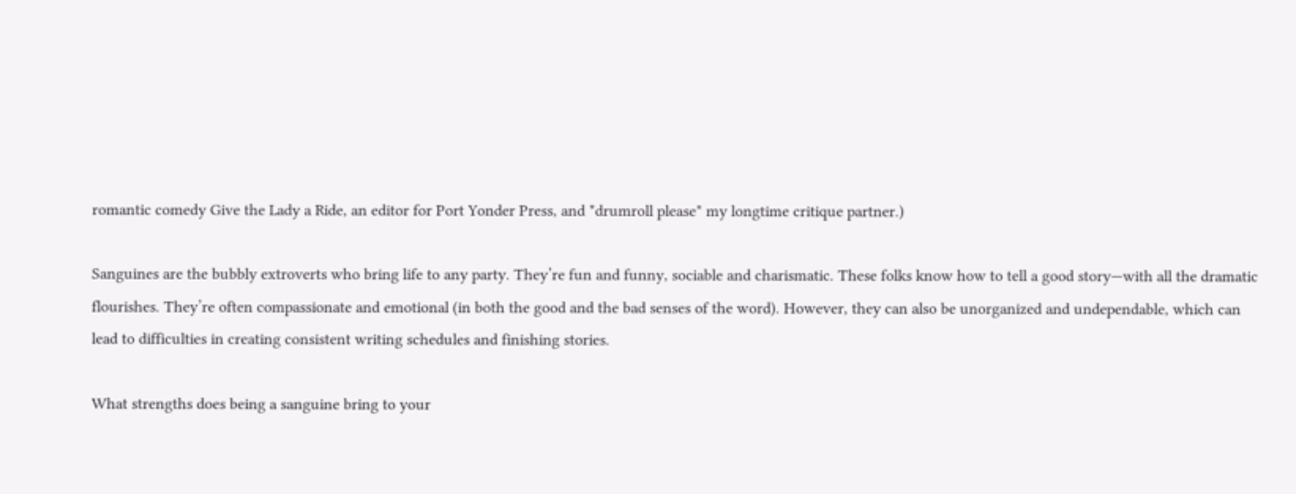romantic comedy Give the Lady a Ride, an editor for Port Yonder Press, and *drumroll please* my longtime critique partner.)

Sanguines are the bubbly extroverts who bring life to any party. They’re fun and funny, sociable and charismatic. These folks know how to tell a good story—with all the dramatic flourishes. They’re often compassionate and emotional (in both the good and the bad senses of the word). However, they can also be unorganized and undependable, which can lead to difficulties in creating consistent writing schedules and finishing stories.

What strengths does being a sanguine bring to your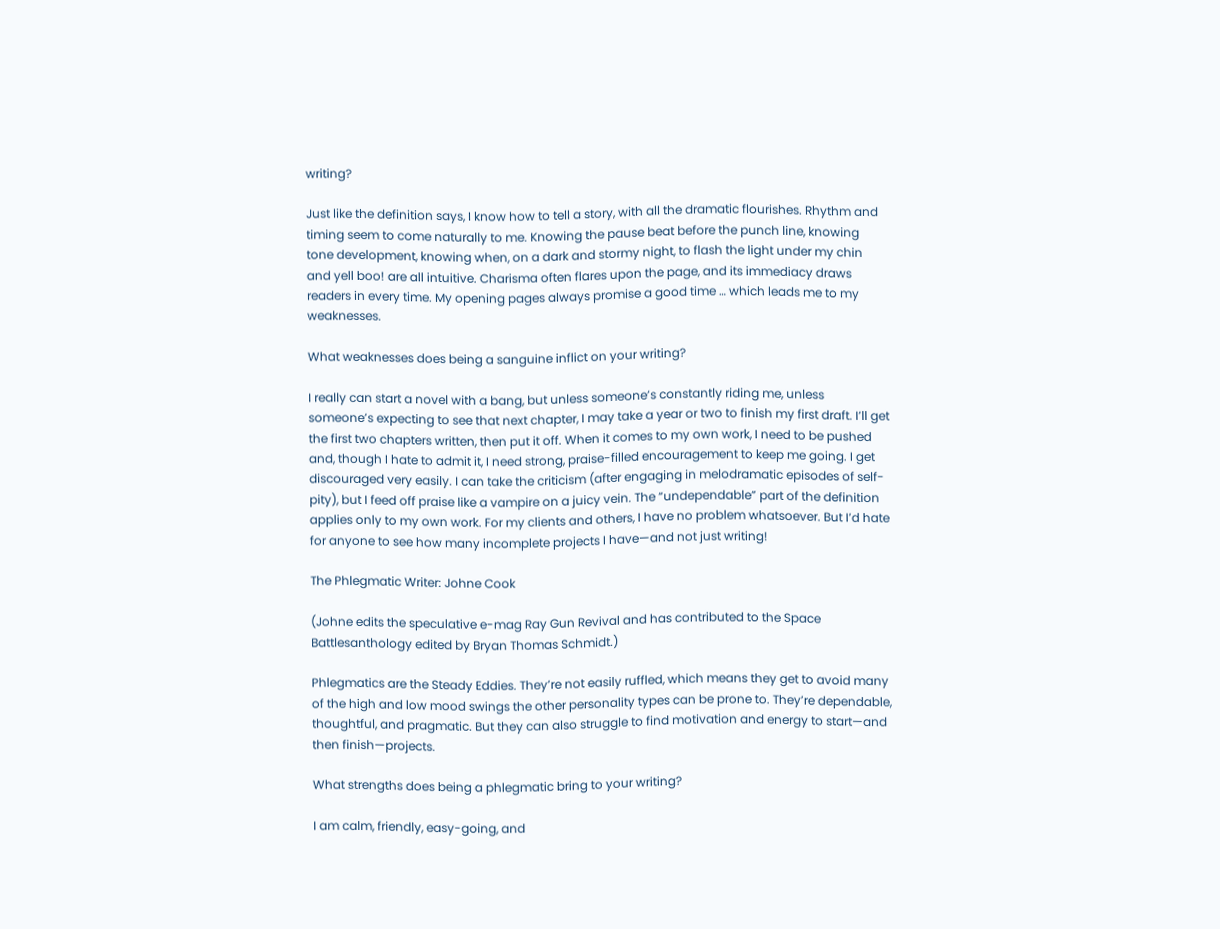writing?

Just like the definition says, I know how to tell a story, with all the dramatic flourishes. Rhythm and timing seem to come naturally to me. Knowing the pause beat before the punch line, knowing tone development, knowing when, on a dark and stormy night, to flash the light under my chin and yell boo! are all intuitive. Charisma often flares upon the page, and its immediacy draws readers in every time. My opening pages always promise a good time … which leads me to my weaknesses.

What weaknesses does being a sanguine inflict on your writing?

I really can start a novel with a bang, but unless someone’s constantly riding me, unless someone’s expecting to see that next chapter, I may take a year or two to finish my first draft. I’ll get the first two chapters written, then put it off. When it comes to my own work, I need to be pushed and, though I hate to admit it, I need strong, praise-filled encouragement to keep me going. I get discouraged very easily. I can take the criticism (after engaging in melodramatic episodes of self-pity), but I feed off praise like a vampire on a juicy vein. The “undependable” part of the definition applies only to my own work. For my clients and others, I have no problem whatsoever. But I’d hate for anyone to see how many incomplete projects I have—and not just writing!

The Phlegmatic Writer: Johne Cook

(Johne edits the speculative e-mag Ray Gun Revival and has contributed to the Space Battlesanthology edited by Bryan Thomas Schmidt.)

Phlegmatics are the Steady Eddies. They’re not easily ruffled, which means they get to avoid many of the high and low mood swings the other personality types can be prone to. They’re dependable, thoughtful, and pragmatic. But they can also struggle to find motivation and energy to start—and then finish—projects.

What strengths does being a phlegmatic bring to your writing?

I am calm, friendly, easy-going, and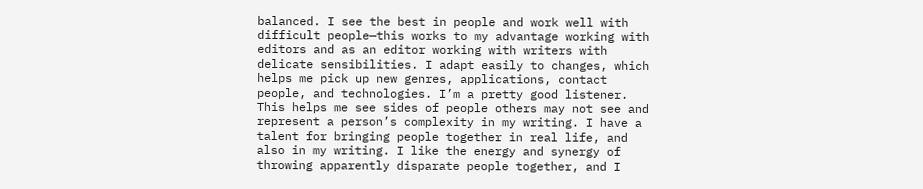balanced. I see the best in people and work well with difficult people—this works to my advantage working with editors and as an editor working with writers with delicate sensibilities. I adapt easily to changes, which helps me pick up new genres, applications, contact people, and technologies. I’m a pretty good listener. This helps me see sides of people others may not see and represent a person’s complexity in my writing. I have a talent for bringing people together in real life, and also in my writing. I like the energy and synergy of throwing apparently disparate people together, and I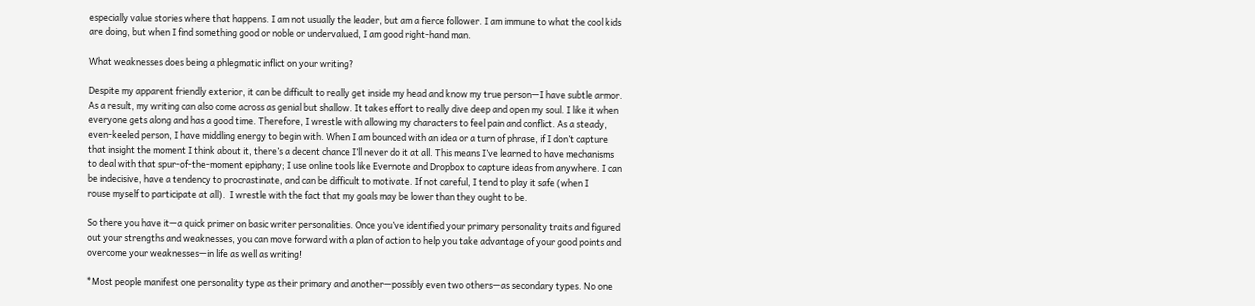especially value stories where that happens. I am not usually the leader, but am a fierce follower. I am immune to what the cool kids are doing, but when I find something good or noble or undervalued, I am good right-hand man.

What weaknesses does being a phlegmatic inflict on your writing?

Despite my apparent friendly exterior, it can be difficult to really get inside my head and know my true person—I have subtle armor. As a result, my writing can also come across as genial but shallow. It takes effort to really dive deep and open my soul. I like it when everyone gets along and has a good time. Therefore, I wrestle with allowing my characters to feel pain and conflict. As a steady, even-keeled person, I have middling energy to begin with. When I am bounced with an idea or a turn of phrase, if I don’t capture that insight the moment I think about it, there’s a decent chance I’ll never do it at all. This means I’ve learned to have mechanisms to deal with that spur-of-the-moment epiphany; I use online tools like Evernote and Dropbox to capture ideas from anywhere. I can be indecisive, have a tendency to procrastinate, and can be difficult to motivate. If not careful, I tend to play it safe (when I
rouse myself to participate at all).  I wrestle with the fact that my goals may be lower than they ought to be.

So there you have it—a quick primer on basic writer personalities. Once you’ve identified your primary personality traits and figured out your strengths and weaknesses, you can move forward with a plan of action to help you take advantage of your good points and overcome your weaknesses—in life as well as writing!

*Most people manifest one personality type as their primary and another—possibly even two others—as secondary types. No one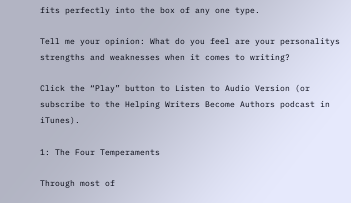fits perfectly into the box of any one type.

Tell me your opinion: What do you feel are your personalitys strengths and weaknesses when it comes to writing?

Click the “Play” button to Listen to Audio Version (or subscribe to the Helping Writers Become Authors podcast in iTunes).

1: The Four Temperaments

Through most of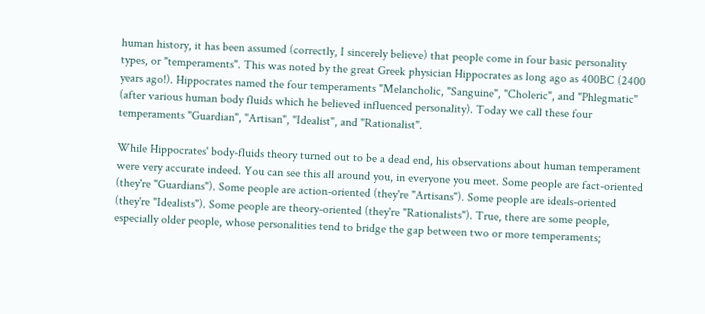human history, it has been assumed (correctly, I sincerely believe) that people come in four basic personality types, or "temperaments". This was noted by the great Greek physician Hippocrates as long ago as 400BC (2400 years ago!). Hippocrates named the four temperaments "Melancholic, "Sanguine", "Choleric", and "Phlegmatic" (after various human body fluids which he believed influenced personality). Today we call these four temperaments "Guardian", "Artisan", "Idealist", and "Rationalist".

While Hippocrates' body-fluids theory turned out to be a dead end, his observations about human temperament were very accurate indeed. You can see this all around you, in everyone you meet. Some people are fact-oriented (they're "Guardians"). Some people are action-oriented (they're "Artisans"). Some people are ideals-oriented (they're "Idealists"). Some people are theory-oriented (they're "Rationalists"). True, there are some people, especially older people, whose personalities tend to bridge the gap between two or more temperaments;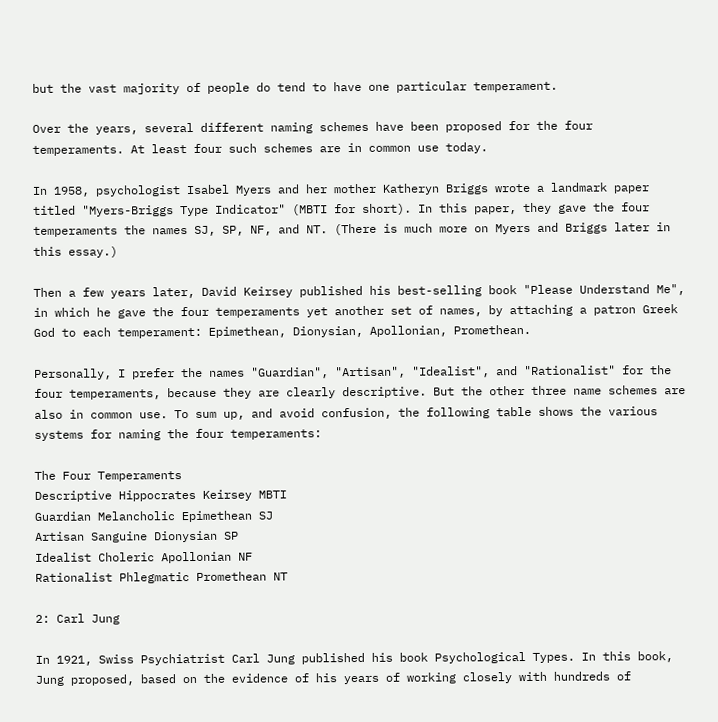but the vast majority of people do tend to have one particular temperament.

Over the years, several different naming schemes have been proposed for the four temperaments. At least four such schemes are in common use today.

In 1958, psychologist Isabel Myers and her mother Katheryn Briggs wrote a landmark paper titled "Myers-Briggs Type Indicator" (MBTI for short). In this paper, they gave the four temperaments the names SJ, SP, NF, and NT. (There is much more on Myers and Briggs later in this essay.)

Then a few years later, David Keirsey published his best-selling book "Please Understand Me", in which he gave the four temperaments yet another set of names, by attaching a patron Greek God to each temperament: Epimethean, Dionysian, Apollonian, Promethean.

Personally, I prefer the names "Guardian", "Artisan", "Idealist", and "Rationalist" for the four temperaments, because they are clearly descriptive. But the other three name schemes are also in common use. To sum up, and avoid confusion, the following table shows the various systems for naming the four temperaments:

The Four Temperaments
Descriptive Hippocrates Keirsey MBTI
Guardian Melancholic Epimethean SJ
Artisan Sanguine Dionysian SP
Idealist Choleric Apollonian NF
Rationalist Phlegmatic Promethean NT

2: Carl Jung

In 1921, Swiss Psychiatrist Carl Jung published his book Psychological Types. In this book, Jung proposed, based on the evidence of his years of working closely with hundreds of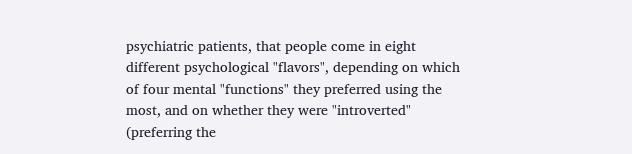psychiatric patients, that people come in eight different psychological "flavors", depending on which of four mental "functions" they preferred using the most, and on whether they were "introverted" (preferring the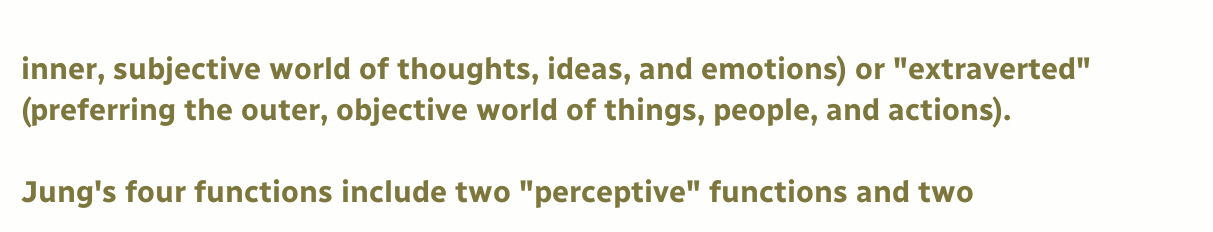inner, subjective world of thoughts, ideas, and emotions) or "extraverted" (preferring the outer, objective world of things, people, and actions).

Jung's four functions include two "perceptive" functions and two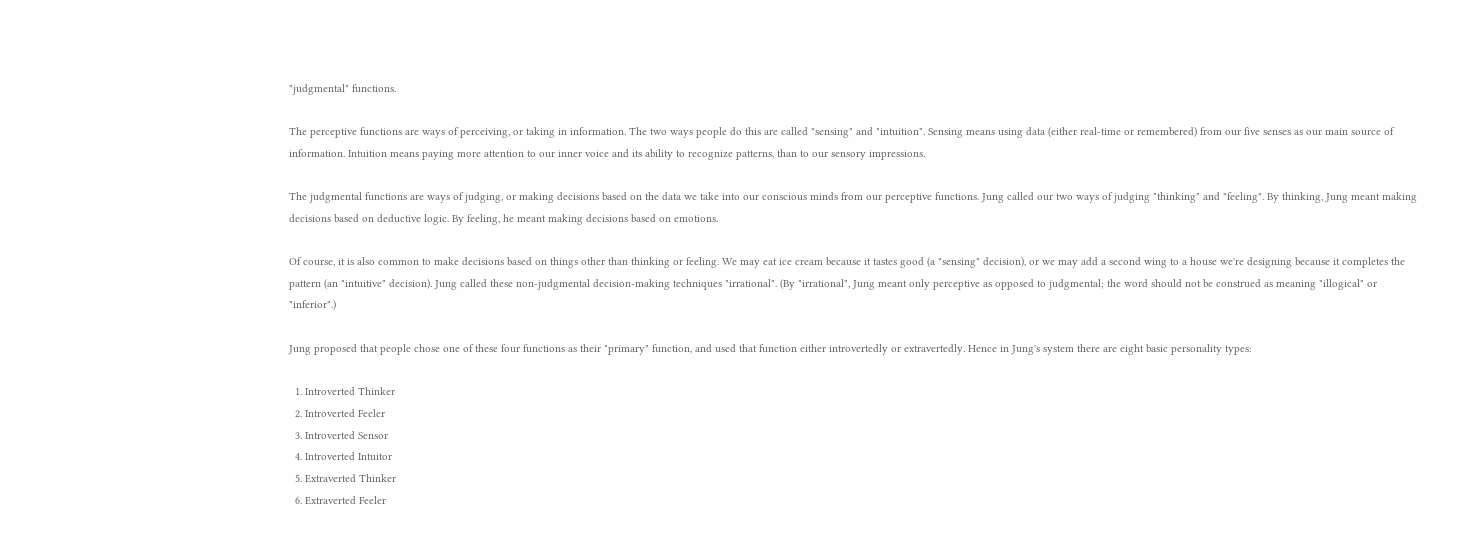"judgmental" functions.

The perceptive functions are ways of perceiving, or taking in information. The two ways people do this are called "sensing" and "intuition". Sensing means using data (either real-time or remembered) from our five senses as our main source of information. Intuition means paying more attention to our inner voice and its ability to recognize patterns, than to our sensory impressions.

The judgmental functions are ways of judging, or making decisions based on the data we take into our conscious minds from our perceptive functions. Jung called our two ways of judging "thinking" and "feeling". By thinking, Jung meant making decisions based on deductive logic. By feeling, he meant making decisions based on emotions.

Of course, it is also common to make decisions based on things other than thinking or feeling. We may eat ice cream because it tastes good (a "sensing" decision), or we may add a second wing to a house we're designing because it completes the pattern (an "intuitive" decision). Jung called these non-judgmental decision-making techniques "irrational". (By "irrational", Jung meant only perceptive as opposed to judgmental; the word should not be construed as meaning "illogical" or "inferior".)

Jung proposed that people chose one of these four functions as their "primary" function, and used that function either introvertedly or extravertedly. Hence in Jung's system there are eight basic personality types:

  1. Introverted Thinker
  2. Introverted Feeler
  3. Introverted Sensor
  4. Introverted Intuitor
  5. Extraverted Thinker
  6. Extraverted Feeler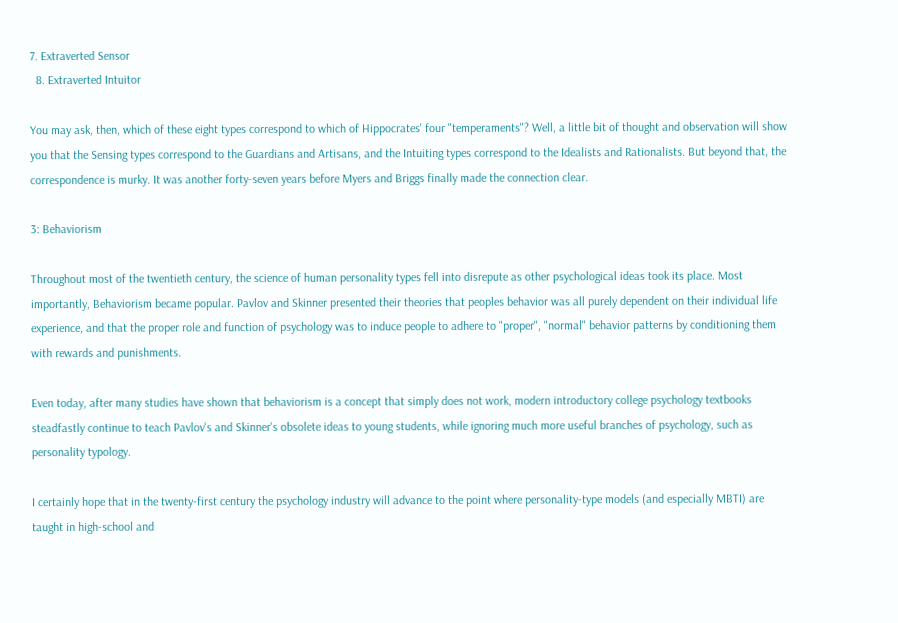7. Extraverted Sensor
  8. Extraverted Intuitor

You may ask, then, which of these eight types correspond to which of Hippocrates' four "temperaments"? Well, a little bit of thought and observation will show you that the Sensing types correspond to the Guardians and Artisans, and the Intuiting types correspond to the Idealists and Rationalists. But beyond that, the correspondence is murky. It was another forty-seven years before Myers and Briggs finally made the connection clear.

3: Behaviorism

Throughout most of the twentieth century, the science of human personality types fell into disrepute as other psychological ideas took its place. Most importantly, Behaviorism became popular. Pavlov and Skinner presented their theories that peoples behavior was all purely dependent on their individual life experience, and that the proper role and function of psychology was to induce people to adhere to "proper", "normal" behavior patterns by conditioning them with rewards and punishments.

Even today, after many studies have shown that behaviorism is a concept that simply does not work, modern introductory college psychology textbooks steadfastly continue to teach Pavlov's and Skinner's obsolete ideas to young students, while ignoring much more useful branches of psychology, such as personality typology.

I certainly hope that in the twenty-first century the psychology industry will advance to the point where personality-type models (and especially MBTI) are taught in high-school and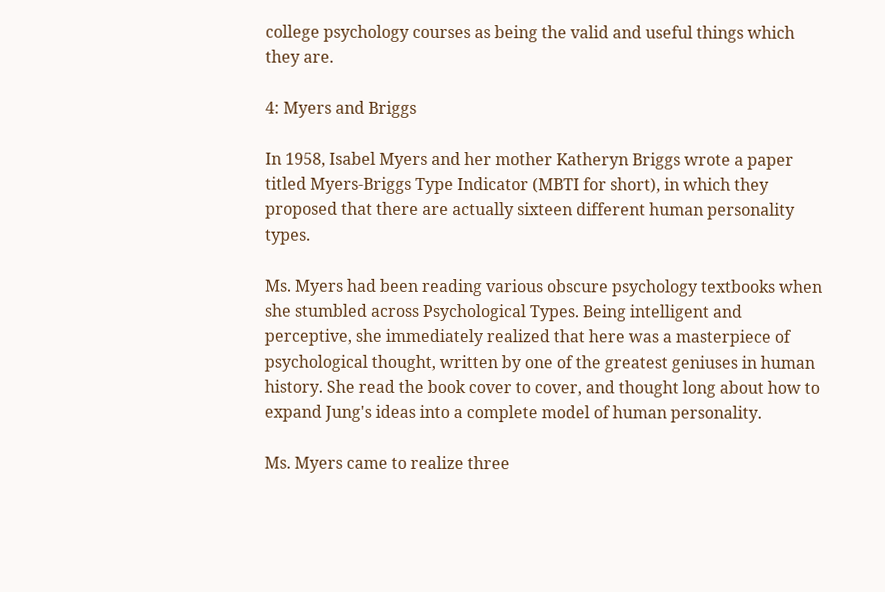college psychology courses as being the valid and useful things which they are.

4: Myers and Briggs

In 1958, Isabel Myers and her mother Katheryn Briggs wrote a paper titled Myers-Briggs Type Indicator (MBTI for short), in which they proposed that there are actually sixteen different human personality types.

Ms. Myers had been reading various obscure psychology textbooks when she stumbled across Psychological Types. Being intelligent and perceptive, she immediately realized that here was a masterpiece of psychological thought, written by one of the greatest geniuses in human history. She read the book cover to cover, and thought long about how to expand Jung's ideas into a complete model of human personality.

Ms. Myers came to realize three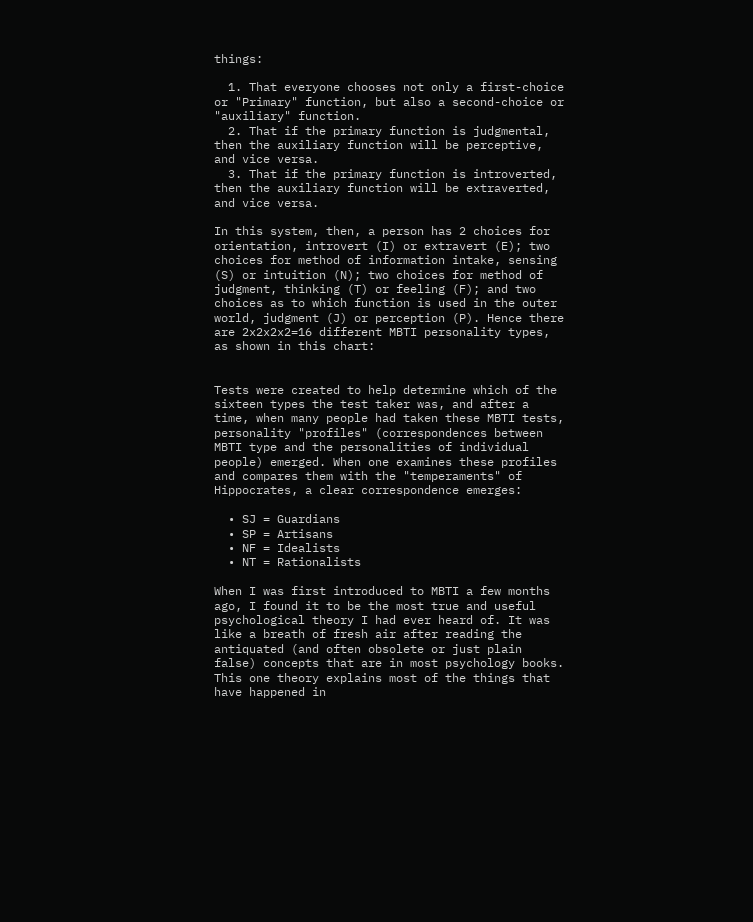things:

  1. That everyone chooses not only a first-choice or "Primary" function, but also a second-choice or "auxiliary" function.
  2. That if the primary function is judgmental, then the auxiliary function will be perceptive, and vice versa.
  3. That if the primary function is introverted, then the auxiliary function will be extraverted, and vice versa.

In this system, then, a person has 2 choices for orientation, introvert (I) or extravert (E); two choices for method of information intake, sensing (S) or intuition (N); two choices for method of judgment, thinking (T) or feeling (F); and two choices as to which function is used in the outer world, judgment (J) or perception (P). Hence there are 2x2x2x2=16 different MBTI personality types, as shown in this chart:


Tests were created to help determine which of the sixteen types the test taker was, and after a time, when many people had taken these MBTI tests, personality "profiles" (correspondences between MBTI type and the personalities of individual people) emerged. When one examines these profiles and compares them with the "temperaments" of Hippocrates, a clear correspondence emerges:

  • SJ = Guardians
  • SP = Artisans
  • NF = Idealists
  • NT = Rationalists

When I was first introduced to MBTI a few months ago, I found it to be the most true and useful psychological theory I had ever heard of. It was like a breath of fresh air after reading the antiquated (and often obsolete or just plain false) concepts that are in most psychology books. This one theory explains most of the things that have happened in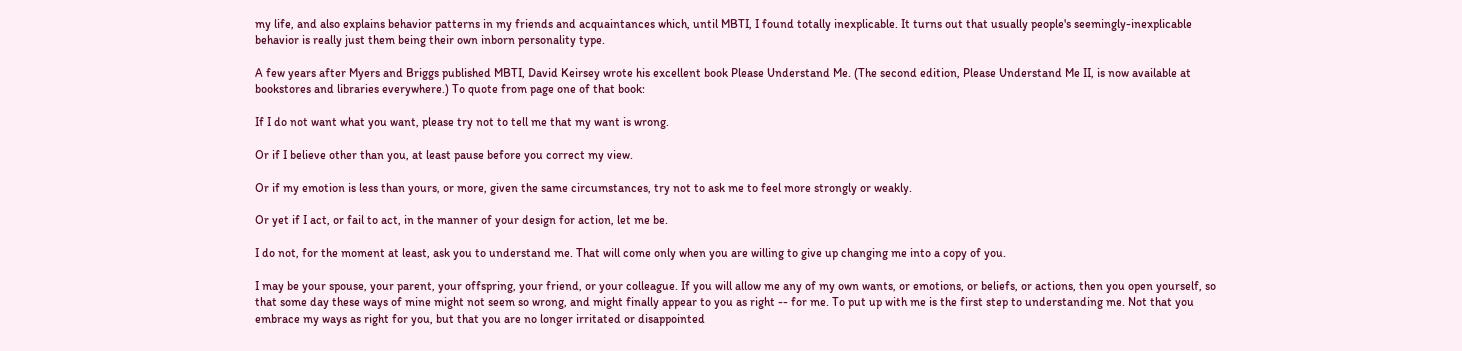my life, and also explains behavior patterns in my friends and acquaintances which, until MBTI, I found totally inexplicable. It turns out that usually people's seemingly-inexplicable behavior is really just them being their own inborn personality type.

A few years after Myers and Briggs published MBTI, David Keirsey wrote his excellent book Please Understand Me. (The second edition, Please Understand Me II, is now available at bookstores and libraries everywhere.) To quote from page one of that book:

If I do not want what you want, please try not to tell me that my want is wrong.

Or if I believe other than you, at least pause before you correct my view.

Or if my emotion is less than yours, or more, given the same circumstances, try not to ask me to feel more strongly or weakly.

Or yet if I act, or fail to act, in the manner of your design for action, let me be.

I do not, for the moment at least, ask you to understand me. That will come only when you are willing to give up changing me into a copy of you.

I may be your spouse, your parent, your offspring, your friend, or your colleague. If you will allow me any of my own wants, or emotions, or beliefs, or actions, then you open yourself, so that some day these ways of mine might not seem so wrong, and might finally appear to you as right -- for me. To put up with me is the first step to understanding me. Not that you embrace my ways as right for you, but that you are no longer irritated or disappointed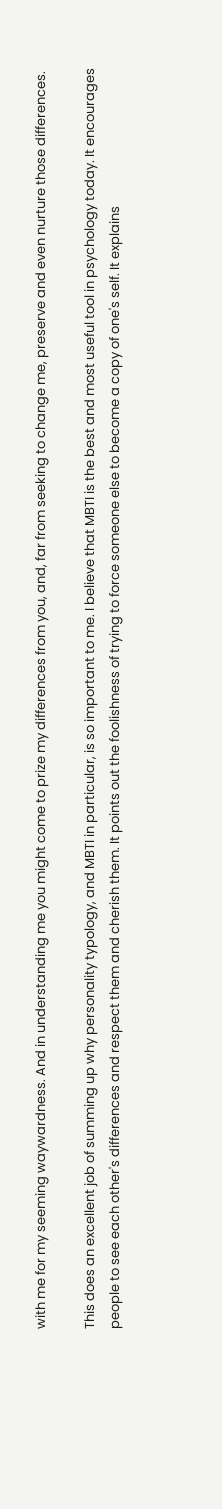with me for my seeming waywardness. And in understanding me you might come to prize my differences from you, and, far from seeking to change me, preserve and even nurture those differences.

This does an excellent job of summing up why personality typology, and MBTI in particular, is so important to me. I believe that MBTI is the best and most useful tool in psychology today. It encourages people to see each other's differences and respect them and cherish them. It points out the foolishness of trying to force someone else to become a copy of one's self. It explains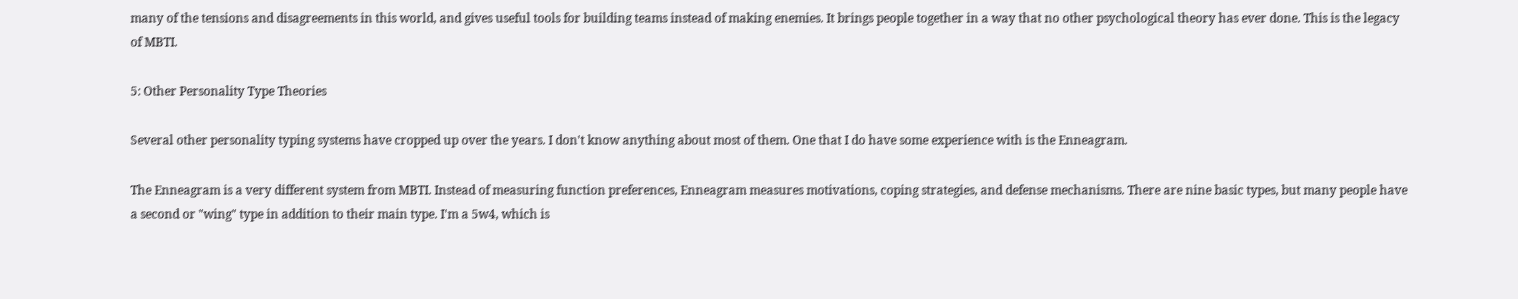many of the tensions and disagreements in this world, and gives useful tools for building teams instead of making enemies. It brings people together in a way that no other psychological theory has ever done. This is the legacy of MBTI.

5: Other Personality Type Theories

Several other personality typing systems have cropped up over the years. I don't know anything about most of them. One that I do have some experience with is the Enneagram.

The Enneagram is a very different system from MBTI. Instead of measuring function preferences, Enneagram measures motivations, coping strategies, and defense mechanisms. There are nine basic types, but many people have a second or "wing" type in addition to their main type. I'm a 5w4, which is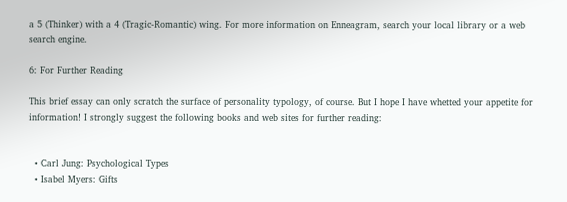a 5 (Thinker) with a 4 (Tragic-Romantic) wing. For more information on Enneagram, search your local library or a web search engine.

6: For Further Reading

This brief essay can only scratch the surface of personality typology, of course. But I hope I have whetted your appetite for information! I strongly suggest the following books and web sites for further reading:


  • Carl Jung: Psychological Types
  • Isabel Myers: Gifts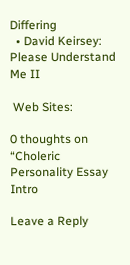Differing
  • David Keirsey: Please Understand Me II

 Web Sites:

0 thoughts on “Choleric Personality Essay Intro

Leave a Reply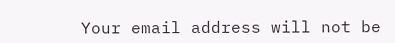Your email address will not be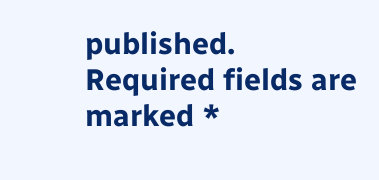published. Required fields are marked *